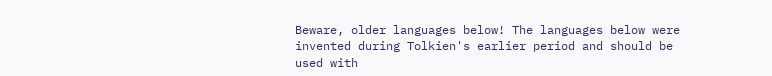Beware, older languages below! The languages below were invented during Tolkien's earlier period and should be used with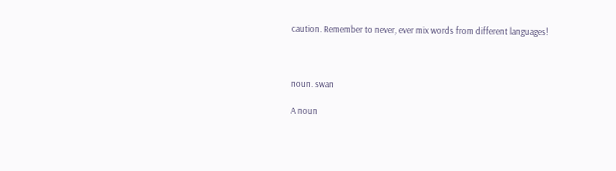caution. Remember to never, ever mix words from different languages!



noun. swan

A noun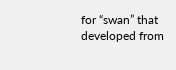for “swan” that developed from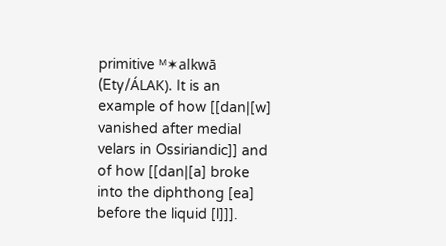primitive ᴹ✶alkwā (Ety/ÁLAK). It is an example of how [[dan|[w] vanished after medial velars in Ossiriandic]] and of how [[dan|[a] broke into the diphthong [ea] before the liquid [l]]].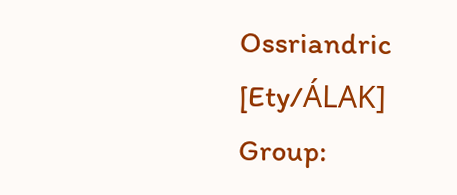Ossriandric [Ety/ÁLAK] Group: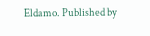Eldamo. Published by